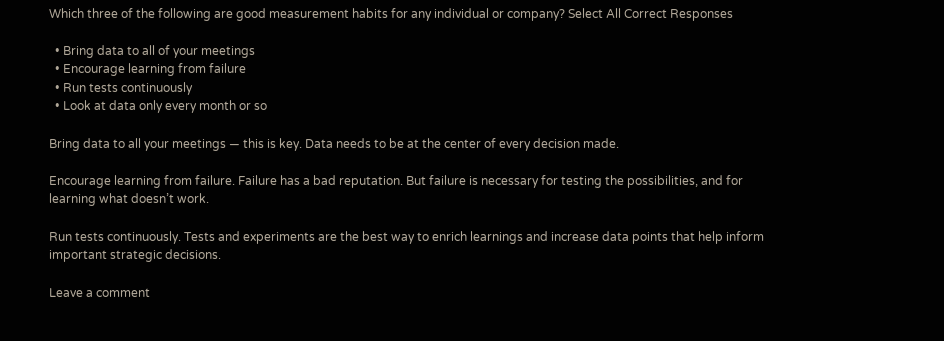Which three of the following are good measurement habits for any individual or company? Select All Correct Responses

  • Bring data to all of your meetings
  • Encourage learning from failure
  • Run tests continuously
  • Look at data only every month or so

Bring data to all your meetings — this is key. Data needs to be at the center of every decision made.

Encourage learning from failure. Failure has a bad reputation. But failure is necessary for testing the possibilities, and for learning what doesn’t work.

Run tests continuously. Tests and experiments are the best way to enrich learnings and increase data points that help inform important strategic decisions.

Leave a comment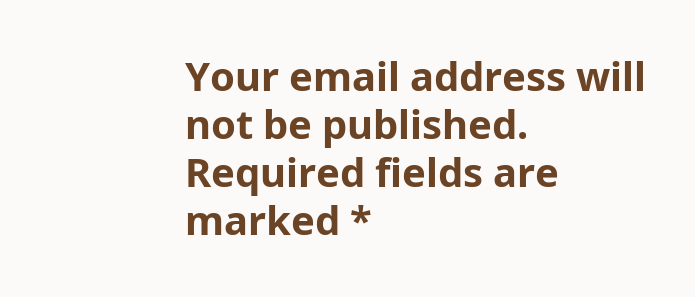Your email address will not be published. Required fields are marked *